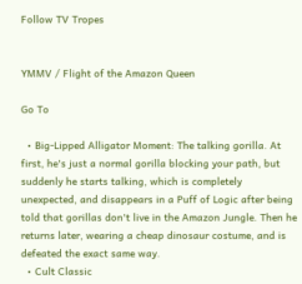Follow TV Tropes


YMMV / Flight of the Amazon Queen

Go To

  • Big-Lipped Alligator Moment: The talking gorilla. At first, he's just a normal gorilla blocking your path, but suddenly he starts talking, which is completely unexpected, and disappears in a Puff of Logic after being told that gorillas don't live in the Amazon Jungle. Then he returns later, wearing a cheap dinosaur costume, and is defeated the exact same way.
  • Cult Classic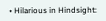• Hilarious in Hindsight: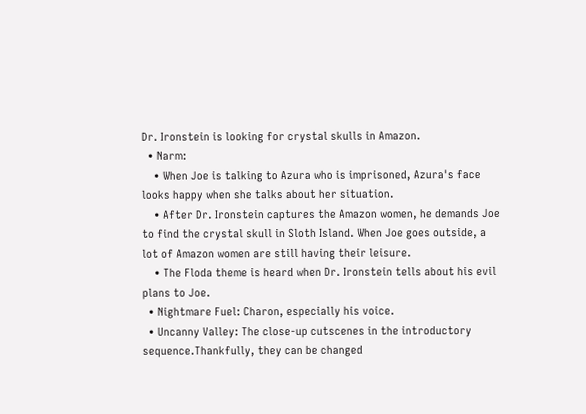Dr. Ironstein is looking for crystal skulls in Amazon.
  • Narm:
    • When Joe is talking to Azura who is imprisoned, Azura's face looks happy when she talks about her situation.
    • After Dr. Ironstein captures the Amazon women, he demands Joe to find the crystal skull in Sloth Island. When Joe goes outside, a lot of Amazon women are still having their leisure.
    • The Floda theme is heard when Dr. Ironstein tells about his evil plans to Joe.
  • Nightmare Fuel: Charon, especially his voice.
  • Uncanny Valley: The close-up cutscenes in the introductory sequence.Thankfully, they can be changed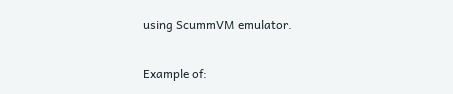using ScummVM emulator.

Example of: